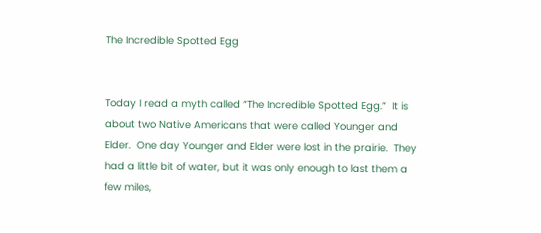The Incredible Spotted Egg


Today I read a myth called “The Incredible Spotted Egg.”  It is about two Native Americans that were called Younger and Elder.  One day Younger and Elder were lost in the prairie.  They had a little bit of water, but it was only enough to last them a few miles,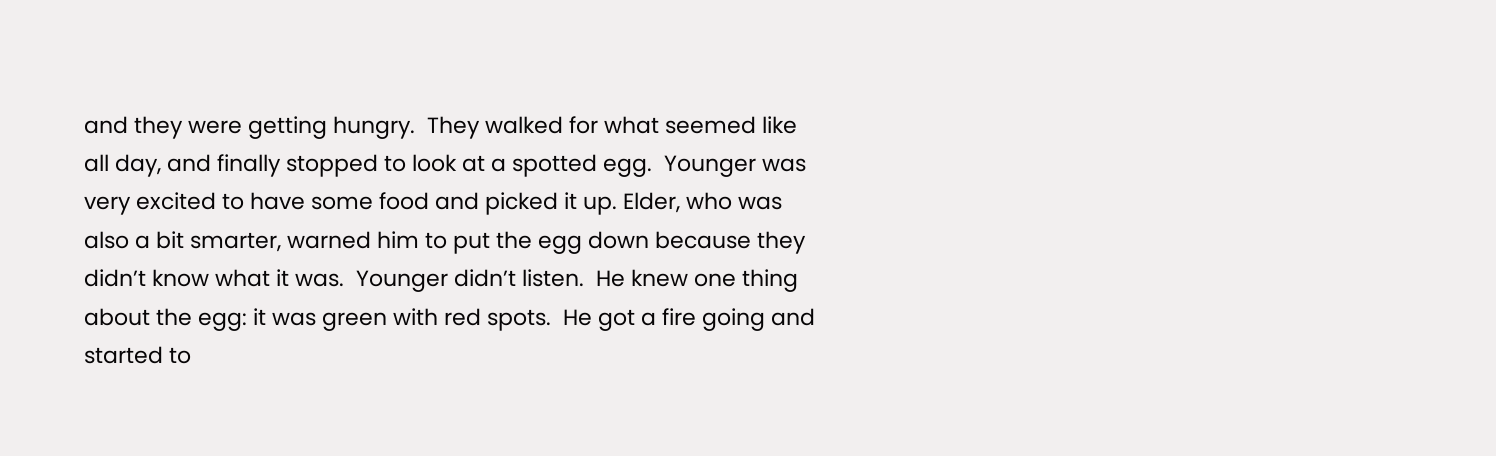and they were getting hungry.  They walked for what seemed like all day, and finally stopped to look at a spotted egg.  Younger was very excited to have some food and picked it up. Elder, who was also a bit smarter, warned him to put the egg down because they didn’t know what it was.  Younger didn’t listen.  He knew one thing about the egg: it was green with red spots.  He got a fire going and started to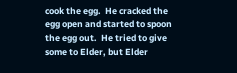cook the egg.  He cracked the egg open and started to spoon the egg out.  He tried to give some to Elder, but Elder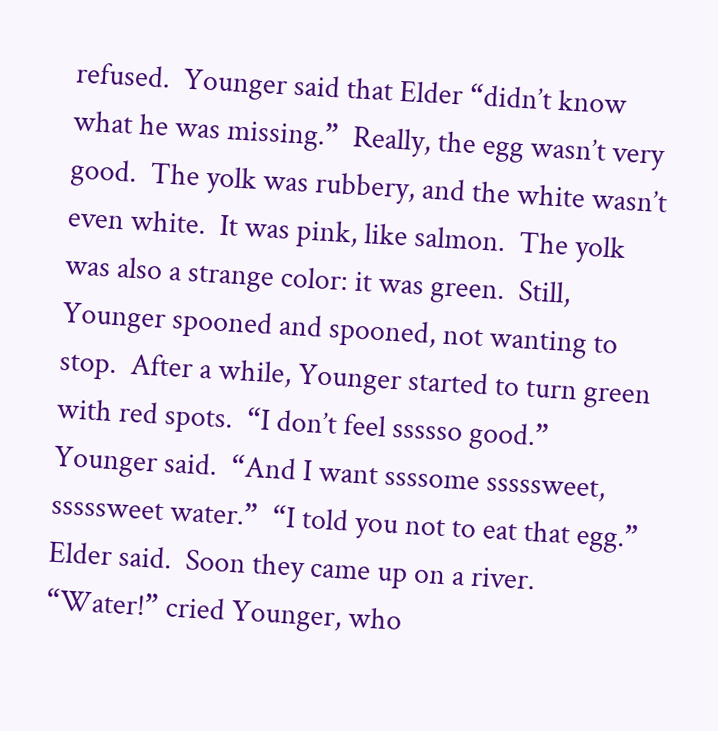refused.  Younger said that Elder “didn’t know what he was missing.”  Really, the egg wasn’t very good.  The yolk was rubbery, and the white wasn’t even white.  It was pink, like salmon.  The yolk was also a strange color: it was green.  Still, Younger spooned and spooned, not wanting to stop.  After a while, Younger started to turn green with red spots.  “I don’t feel ssssso good.”  Younger said.  “And I want ssssome sssssweet, sssssweet water.”  “I told you not to eat that egg.”  Elder said.  Soon they came up on a river.  “Water!” cried Younger, who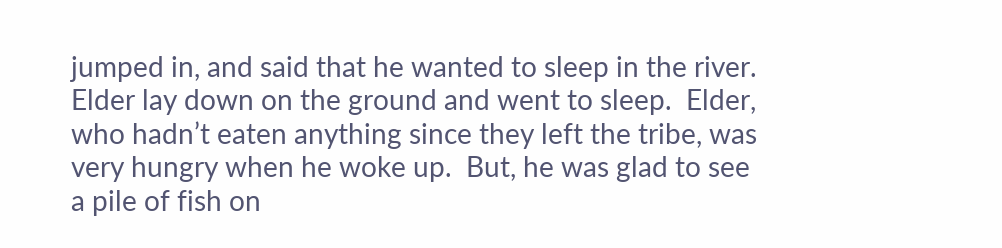jumped in, and said that he wanted to sleep in the river.  Elder lay down on the ground and went to sleep.  Elder, who hadn’t eaten anything since they left the tribe, was very hungry when he woke up.  But, he was glad to see a pile of fish on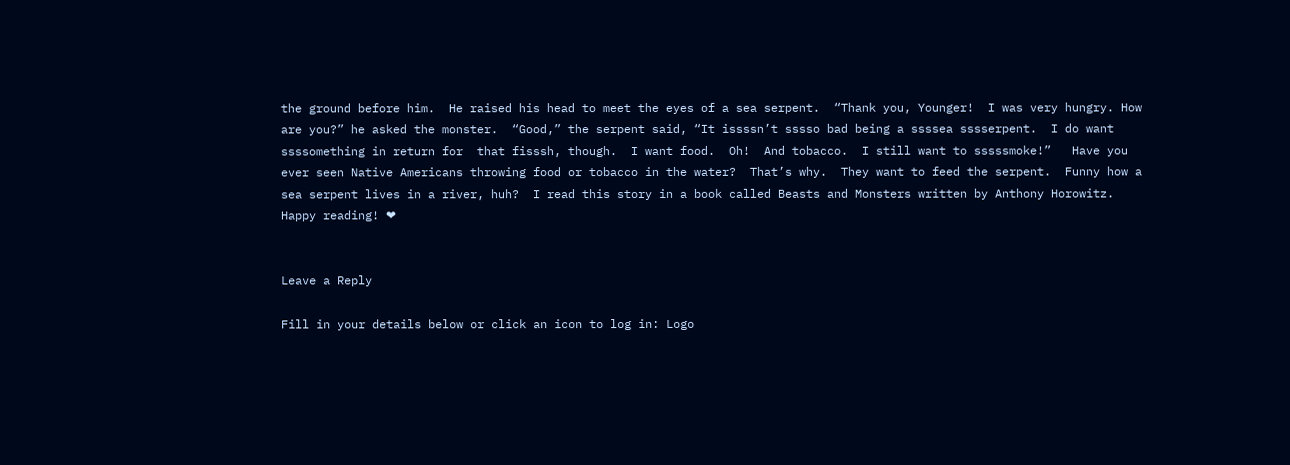the ground before him.  He raised his head to meet the eyes of a sea serpent.  “Thank you, Younger!  I was very hungry. How are you?” he asked the monster.  “Good,” the serpent said, “It issssn’t sssso bad being a ssssea sssserpent.  I do want ssssomething in return for  that fisssh, though.  I want food.  Oh!  And tobacco.  I still want to sssssmoke!”   Have you ever seen Native Americans throwing food or tobacco in the water?  That’s why.  They want to feed the serpent.  Funny how a sea serpent lives in a river, huh?  I read this story in a book called Beasts and Monsters written by Anthony Horowitz.  Happy reading! ❤


Leave a Reply

Fill in your details below or click an icon to log in: Logo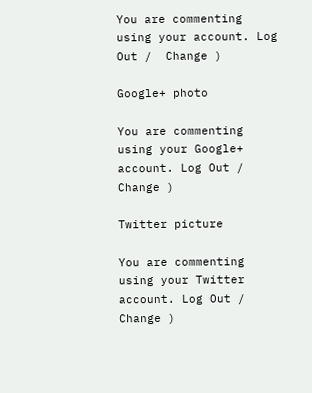You are commenting using your account. Log Out /  Change )

Google+ photo

You are commenting using your Google+ account. Log Out /  Change )

Twitter picture

You are commenting using your Twitter account. Log Out /  Change )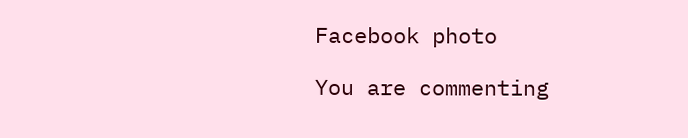Facebook photo

You are commenting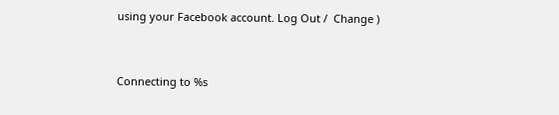using your Facebook account. Log Out /  Change )


Connecting to %s